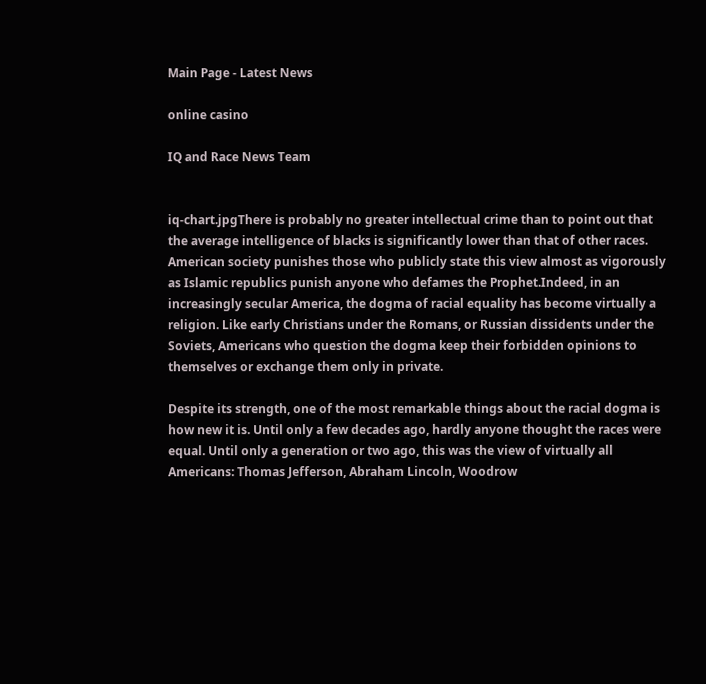Main Page - Latest News

online casino

IQ and Race News Team


iq-chart.jpgThere is probably no greater intellectual crime than to point out that the average intelligence of blacks is significantly lower than that of other races. American society punishes those who publicly state this view almost as vigorously as Islamic republics punish anyone who defames the Prophet.Indeed, in an increasingly secular America, the dogma of racial equality has become virtually a religion. Like early Christians under the Romans, or Russian dissidents under the Soviets, Americans who question the dogma keep their forbidden opinions to themselves or exchange them only in private.

Despite its strength, one of the most remarkable things about the racial dogma is how new it is. Until only a few decades ago, hardly anyone thought the races were equal. Until only a generation or two ago, this was the view of virtually all Americans: Thomas Jefferson, Abraham Lincoln, Woodrow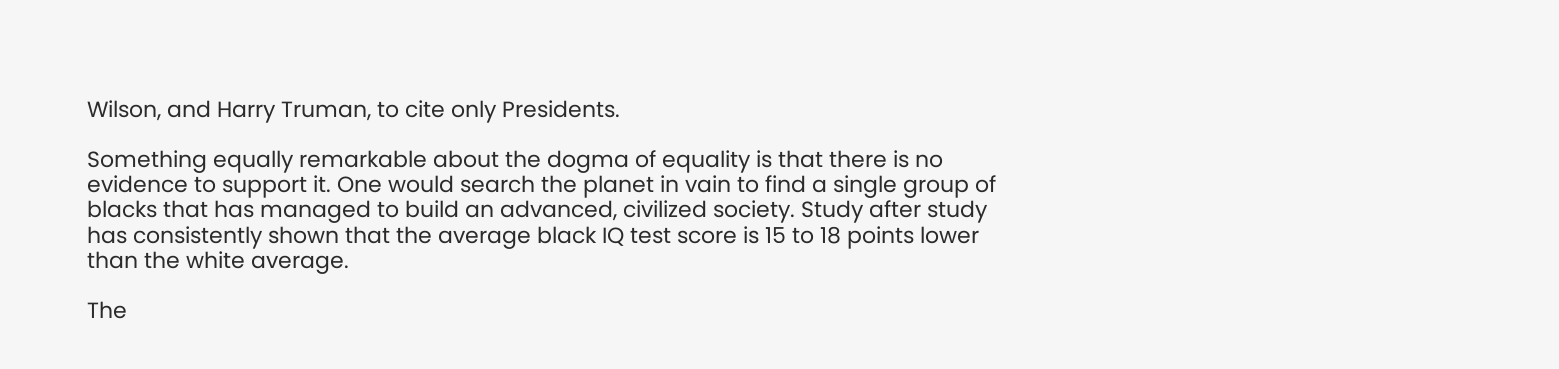Wilson, and Harry Truman, to cite only Presidents.

Something equally remarkable about the dogma of equality is that there is no evidence to support it. One would search the planet in vain to find a single group of blacks that has managed to build an advanced, civilized society. Study after study has consistently shown that the average black IQ test score is 15 to 18 points lower than the white average.

The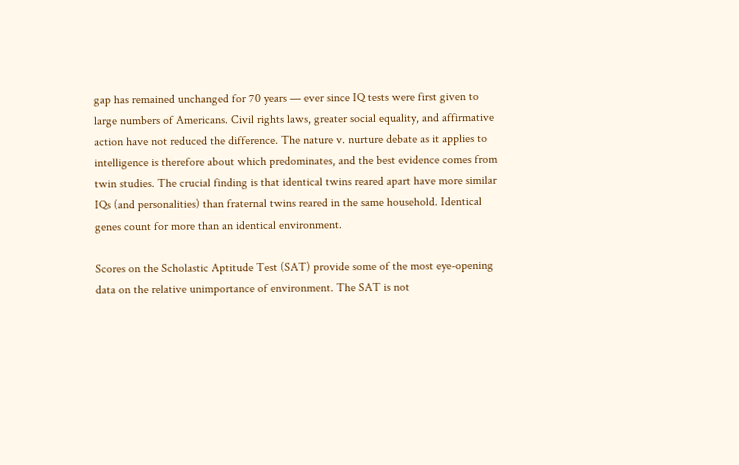gap has remained unchanged for 70 years — ever since IQ tests were first given to large numbers of Americans. Civil rights laws, greater social equality, and affirmative action have not reduced the difference. The nature v. nurture debate as it applies to intelligence is therefore about which predominates, and the best evidence comes from twin studies. The crucial finding is that identical twins reared apart have more similar IQs (and personalities) than fraternal twins reared in the same household. Identical genes count for more than an identical environment.

Scores on the Scholastic Aptitude Test (SAT) provide some of the most eye-opening data on the relative unimportance of environment. The SAT is not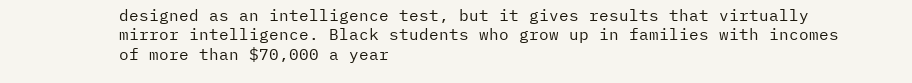designed as an intelligence test, but it gives results that virtually mirror intelligence. Black students who grow up in families with incomes of more than $70,000 a year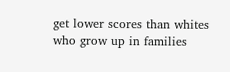get lower scores than whites who grow up in families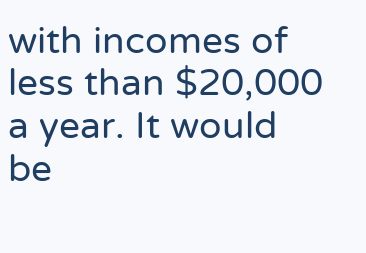with incomes of less than $20,000 a year. It would be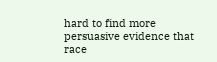hard to find more persuasive evidence that race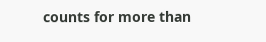counts for more than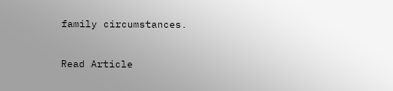family circumstances.

Read Article